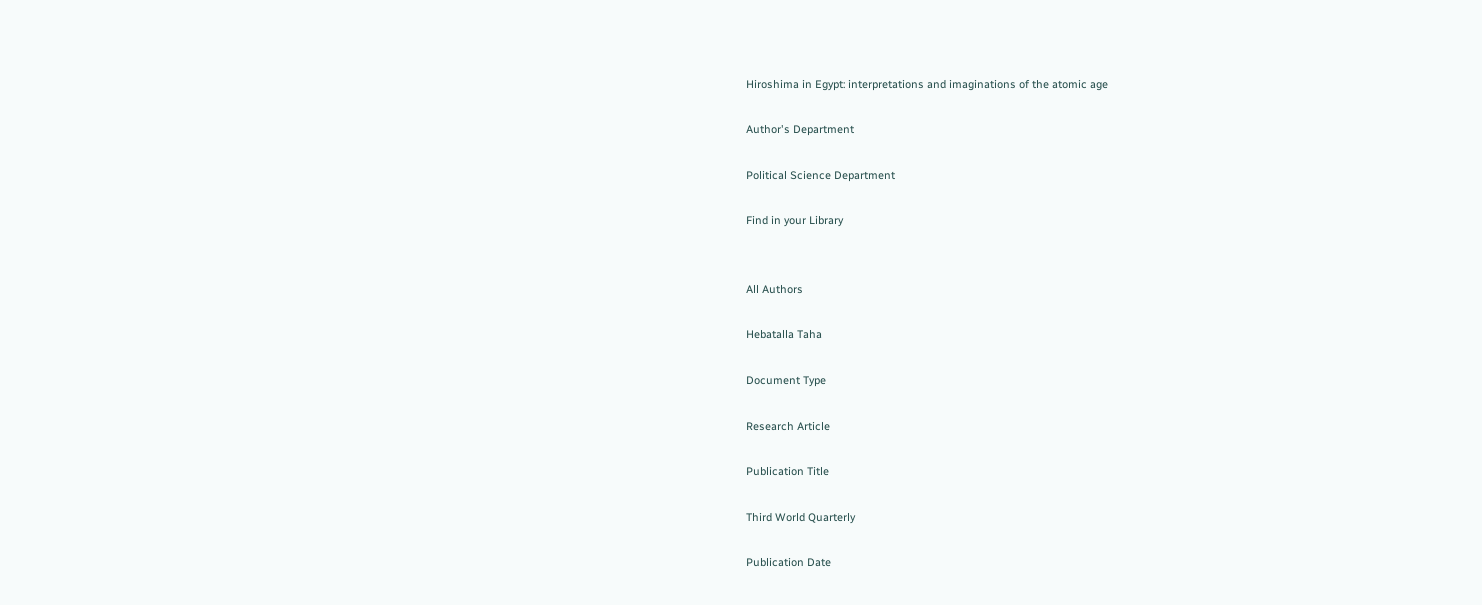Hiroshima in Egypt: interpretations and imaginations of the atomic age

Author's Department

Political Science Department

Find in your Library


All Authors

Hebatalla Taha

Document Type

Research Article

Publication Title

Third World Quarterly

Publication Date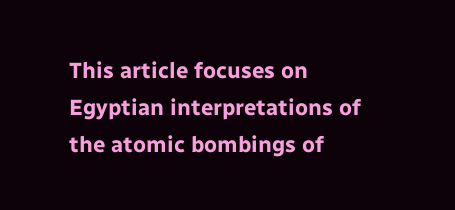This article focuses on Egyptian interpretations of the atomic bombings of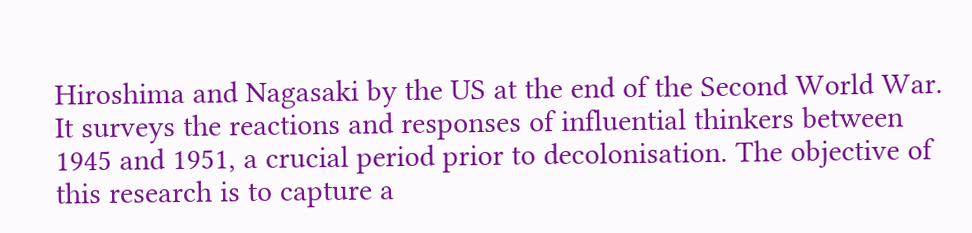Hiroshima and Nagasaki by the US at the end of the Second World War. It surveys the reactions and responses of influential thinkers between 1945 and 1951, a crucial period prior to decolonisation. The objective of this research is to capture a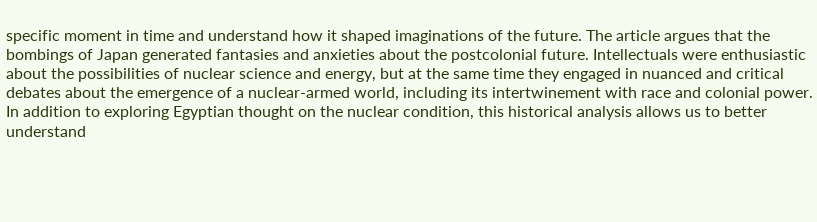specific moment in time and understand how it shaped imaginations of the future. The article argues that the bombings of Japan generated fantasies and anxieties about the postcolonial future. Intellectuals were enthusiastic about the possibilities of nuclear science and energy, but at the same time they engaged in nuanced and critical debates about the emergence of a nuclear-armed world, including its intertwinement with race and colonial power. In addition to exploring Egyptian thought on the nuclear condition, this historical analysis allows us to better understand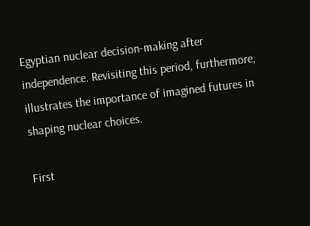Egyptian nuclear decision-making after independence. Revisiting this period, furthermore, illustrates the importance of imagined futures in shaping nuclear choices.

First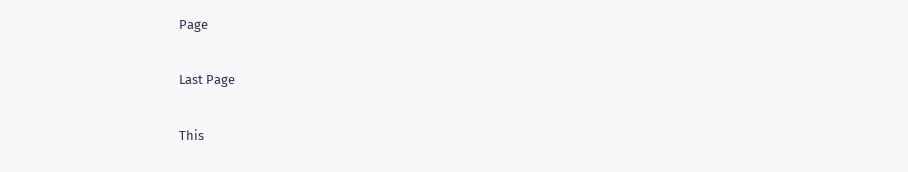Page


Last Page


This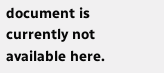document is currently not available here.